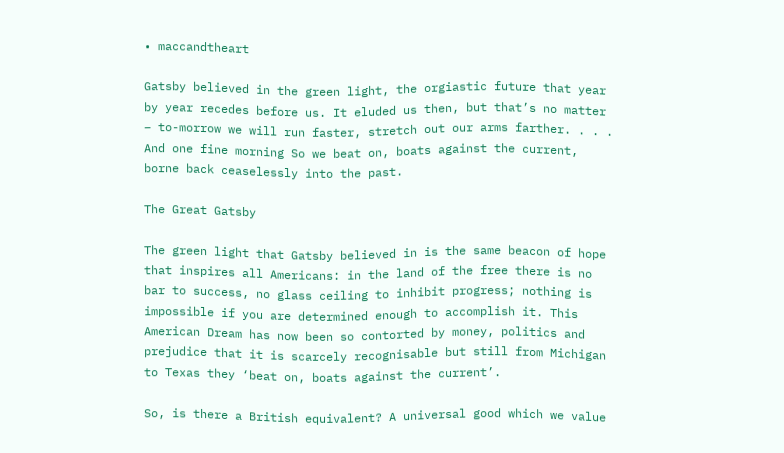• maccandtheart

Gatsby believed in the green light, the orgiastic future that year by year recedes before us. It eluded us then, but that’s no matter – to-morrow we will run faster, stretch out our arms farther. . . . And one fine morning So we beat on, boats against the current, borne back ceaselessly into the past.

The Great Gatsby

The green light that Gatsby believed in is the same beacon of hope that inspires all Americans: in the land of the free there is no bar to success, no glass ceiling to inhibit progress; nothing is impossible if you are determined enough to accomplish it. This American Dream has now been so contorted by money, politics and prejudice that it is scarcely recognisable but still from Michigan to Texas they ‘beat on, boats against the current’.

So, is there a British equivalent? A universal good which we value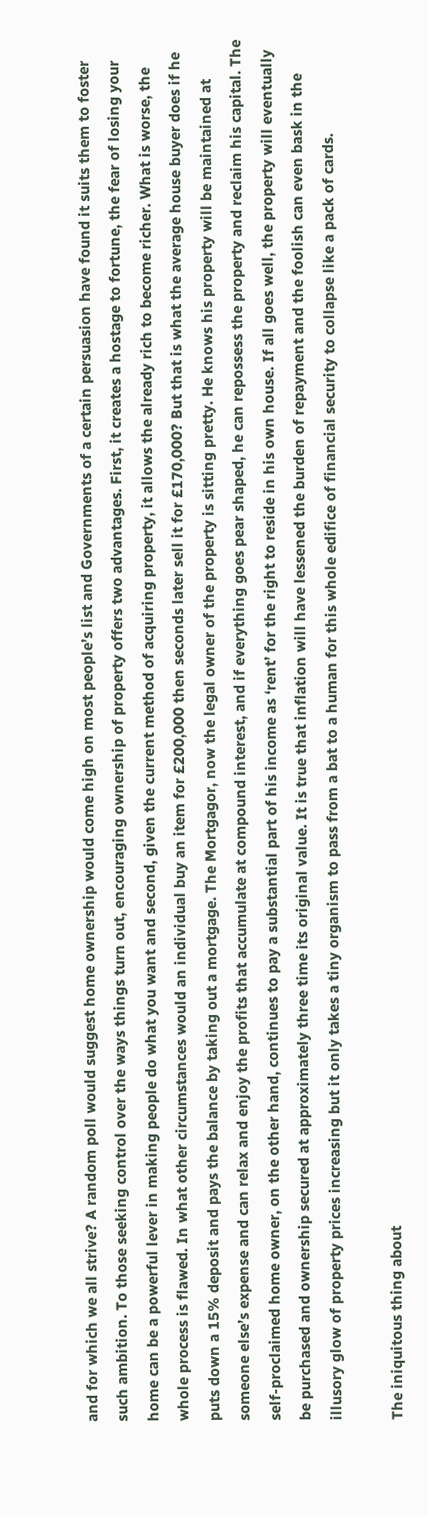and for which we all strive? A random poll would suggest home ownership would come high on most people’s list and Governments of a certain persuasion have found it suits them to foster such ambition. To those seeking control over the ways things turn out, encouraging ownership of property offers two advantages. First, it creates a hostage to fortune, the fear of losing your home can be a powerful lever in making people do what you want and second, given the current method of acquiring property, it allows the already rich to become richer. What is worse, the whole process is flawed. In what other circumstances would an individual buy an item for £200,000 then seconds later sell it for £170,000? But that is what the average house buyer does if he puts down a 15% deposit and pays the balance by taking out a mortgage. The Mortgagor, now the legal owner of the property is sitting pretty. He knows his property will be maintained at someone else’s expense and can relax and enjoy the profits that accumulate at compound interest, and if everything goes pear shaped, he can repossess the property and reclaim his capital. The self-proclaimed home owner, on the other hand, continues to pay a substantial part of his income as ‘rent’ for the right to reside in his own house. If all goes well, the property will eventually be purchased and ownership secured at approximately three time its original value. It is true that inflation will have lessened the burden of repayment and the foolish can even bask in the illusory glow of property prices increasing but it only takes a tiny organism to pass from a bat to a human for this whole edifice of financial security to collapse like a pack of cards.

The iniquitous thing about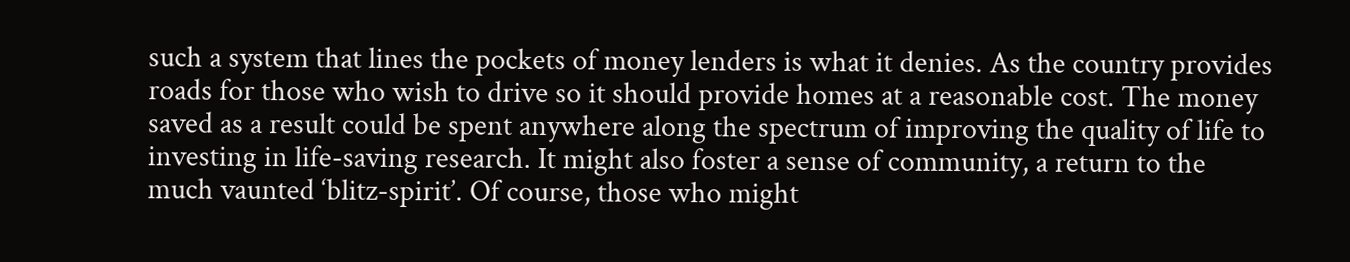such a system that lines the pockets of money lenders is what it denies. As the country provides roads for those who wish to drive so it should provide homes at a reasonable cost. The money saved as a result could be spent anywhere along the spectrum of improving the quality of life to investing in life-saving research. It might also foster a sense of community, a return to the much vaunted ‘blitz-spirit’. Of course, those who might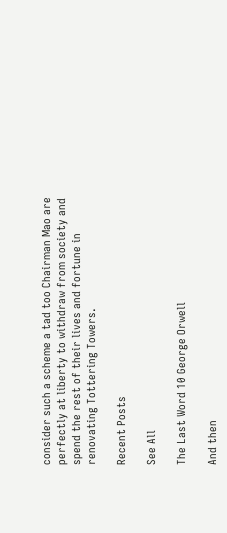consider such a scheme a tad too Chairman Mao are perfectly at liberty to withdraw from society and spend the rest of their lives and fortune in renovating Tottering Towers.

Recent Posts

See All

The Last Word 10 George Orwell

And then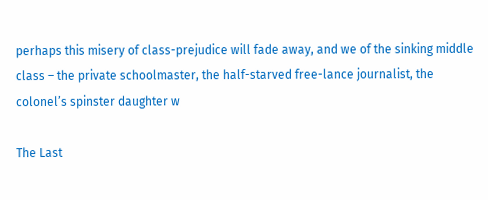perhaps this misery of class-prejudice will fade away, and we of the sinking middle class – the private schoolmaster, the half-starved free-lance journalist, the colonel’s spinster daughter w

The Last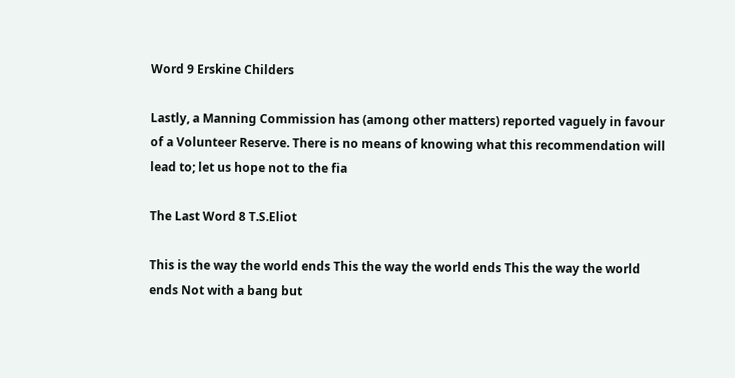Word 9 Erskine Childers

Lastly, a Manning Commission has (among other matters) reported vaguely in favour of a Volunteer Reserve. There is no means of knowing what this recommendation will lead to; let us hope not to the fia

The Last Word 8 T.S.Eliot

This is the way the world ends This the way the world ends This the way the world ends Not with a bang but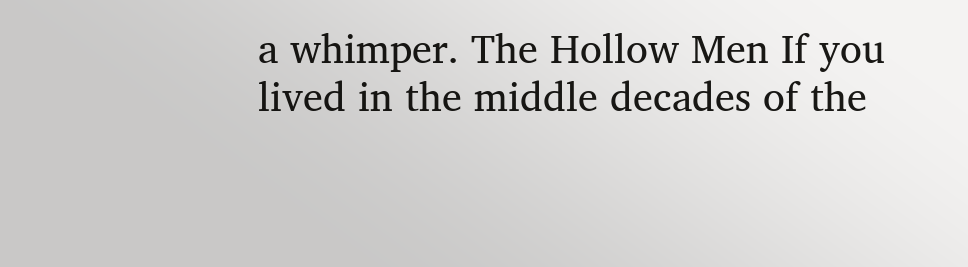a whimper. The Hollow Men If you lived in the middle decades of the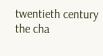twentieth century the cha